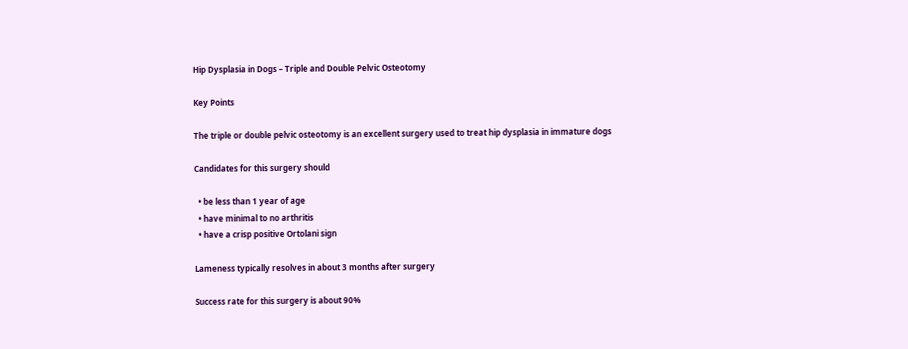Hip Dysplasia in Dogs – Triple and Double Pelvic Osteotomy

Key Points

The triple or double pelvic osteotomy is an excellent surgery used to treat hip dysplasia in immature dogs

Candidates for this surgery should

  • be less than 1 year of age
  • have minimal to no arthritis
  • have a crisp positive Ortolani sign

Lameness typically resolves in about 3 months after surgery

Success rate for this surgery is about 90%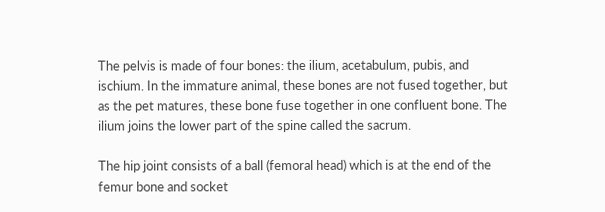The pelvis is made of four bones: the ilium, acetabulum, pubis, and ischium. In the immature animal, these bones are not fused together, but as the pet matures, these bone fuse together in one confluent bone. The ilium joins the lower part of the spine called the sacrum.

The hip joint consists of a ball (femoral head) which is at the end of the femur bone and socket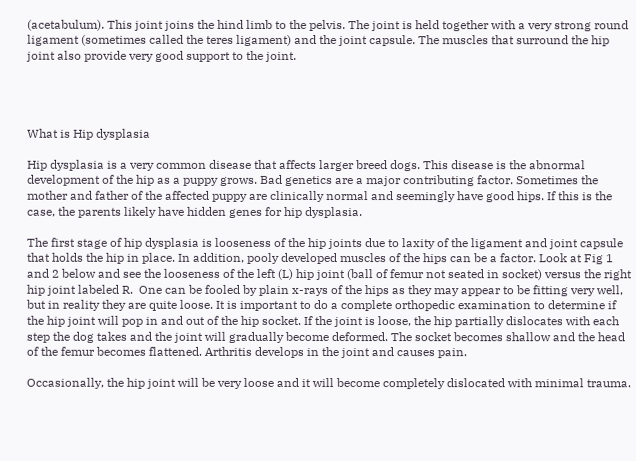(acetabulum). This joint joins the hind limb to the pelvis. The joint is held together with a very strong round ligament (sometimes called the teres ligament) and the joint capsule. The muscles that surround the hip joint also provide very good support to the joint.




What is Hip dysplasia

Hip dysplasia is a very common disease that affects larger breed dogs. This disease is the abnormal development of the hip as a puppy grows. Bad genetics are a major contributing factor. Sometimes the mother and father of the affected puppy are clinically normal and seemingly have good hips. If this is the case, the parents likely have hidden genes for hip dysplasia.

The first stage of hip dysplasia is looseness of the hip joints due to laxity of the ligament and joint capsule that holds the hip in place. In addition, pooly developed muscles of the hips can be a factor. Look at Fig 1 and 2 below and see the looseness of the left (L) hip joint (ball of femur not seated in socket) versus the right hip joint labeled R.  One can be fooled by plain x-rays of the hips as they may appear to be fitting very well, but in reality they are quite loose. It is important to do a complete orthopedic examination to determine if the hip joint will pop in and out of the hip socket. If the joint is loose, the hip partially dislocates with each step the dog takes and the joint will gradually become deformed. The socket becomes shallow and the head of the femur becomes flattened. Arthritis develops in the joint and causes pain.

Occasionally, the hip joint will be very loose and it will become completely dislocated with minimal trauma.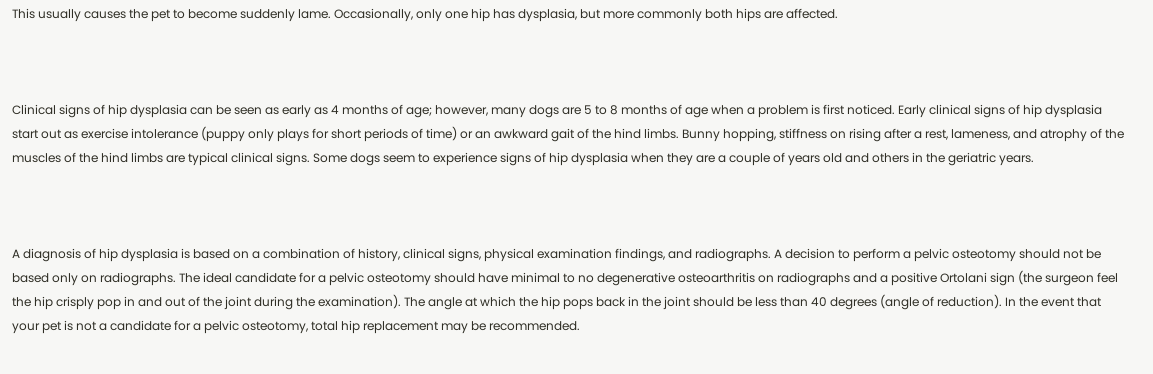This usually causes the pet to become suddenly lame. Occasionally, only one hip has dysplasia, but more commonly both hips are affected.



Clinical signs of hip dysplasia can be seen as early as 4 months of age; however, many dogs are 5 to 8 months of age when a problem is first noticed. Early clinical signs of hip dysplasia start out as exercise intolerance (puppy only plays for short periods of time) or an awkward gait of the hind limbs. Bunny hopping, stiffness on rising after a rest, lameness, and atrophy of the muscles of the hind limbs are typical clinical signs. Some dogs seem to experience signs of hip dysplasia when they are a couple of years old and others in the geriatric years.



A diagnosis of hip dysplasia is based on a combination of history, clinical signs, physical examination findings, and radiographs. A decision to perform a pelvic osteotomy should not be based only on radiographs. The ideal candidate for a pelvic osteotomy should have minimal to no degenerative osteoarthritis on radiographs and a positive Ortolani sign (the surgeon feel the hip crisply pop in and out of the joint during the examination). The angle at which the hip pops back in the joint should be less than 40 degrees (angle of reduction). In the event that your pet is not a candidate for a pelvic osteotomy, total hip replacement may be recommended.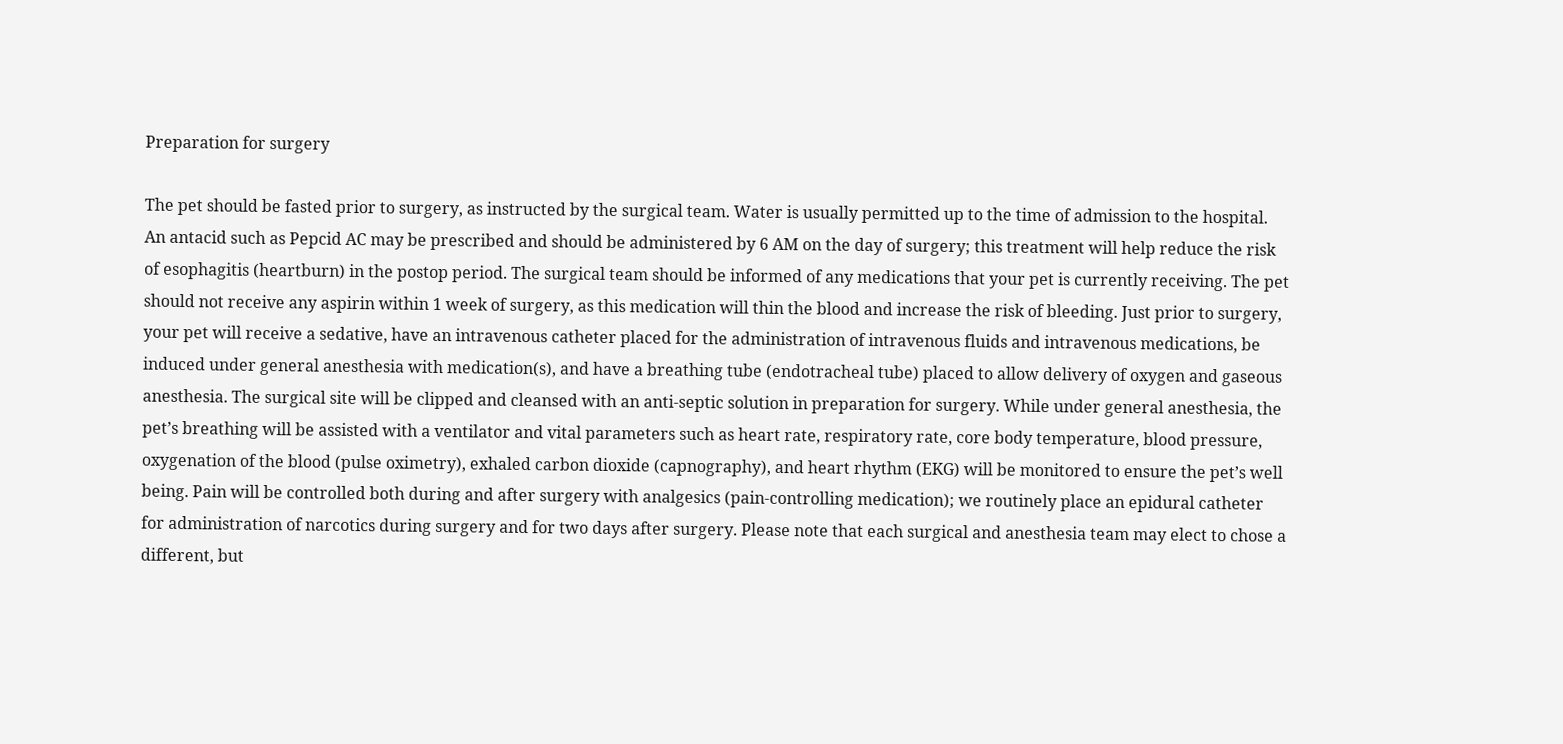Preparation for surgery

The pet should be fasted prior to surgery, as instructed by the surgical team. Water is usually permitted up to the time of admission to the hospital. An antacid such as Pepcid AC may be prescribed and should be administered by 6 AM on the day of surgery; this treatment will help reduce the risk of esophagitis (heartburn) in the postop period. The surgical team should be informed of any medications that your pet is currently receiving. The pet should not receive any aspirin within 1 week of surgery, as this medication will thin the blood and increase the risk of bleeding. Just prior to surgery, your pet will receive a sedative, have an intravenous catheter placed for the administration of intravenous fluids and intravenous medications, be induced under general anesthesia with medication(s), and have a breathing tube (endotracheal tube) placed to allow delivery of oxygen and gaseous anesthesia. The surgical site will be clipped and cleansed with an anti-septic solution in preparation for surgery. While under general anesthesia, the pet’s breathing will be assisted with a ventilator and vital parameters such as heart rate, respiratory rate, core body temperature, blood pressure, oxygenation of the blood (pulse oximetry), exhaled carbon dioxide (capnography), and heart rhythm (EKG) will be monitored to ensure the pet’s well being. Pain will be controlled both during and after surgery with analgesics (pain-controlling medication); we routinely place an epidural catheter for administration of narcotics during surgery and for two days after surgery. Please note that each surgical and anesthesia team may elect to chose a different, but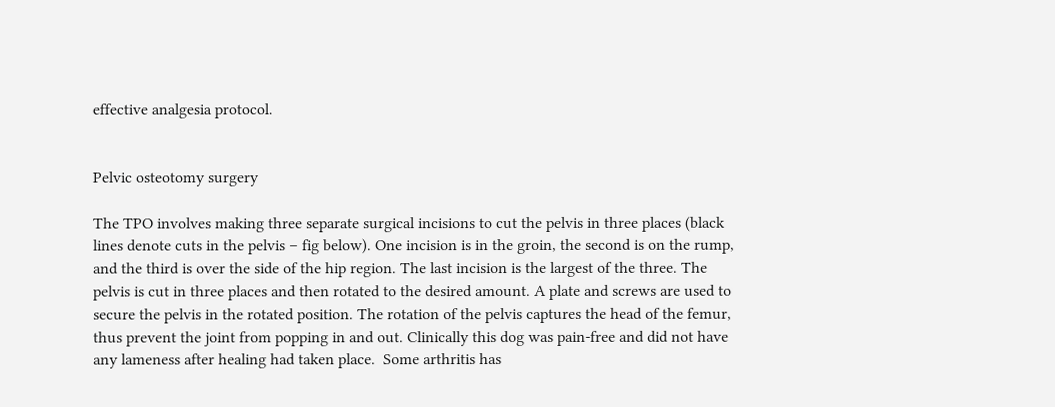effective analgesia protocol.


Pelvic osteotomy surgery

The TPO involves making three separate surgical incisions to cut the pelvis in three places (black lines denote cuts in the pelvis – fig below). One incision is in the groin, the second is on the rump, and the third is over the side of the hip region. The last incision is the largest of the three. The pelvis is cut in three places and then rotated to the desired amount. A plate and screws are used to secure the pelvis in the rotated position. The rotation of the pelvis captures the head of the femur, thus prevent the joint from popping in and out. Clinically this dog was pain-free and did not have any lameness after healing had taken place.  Some arthritis has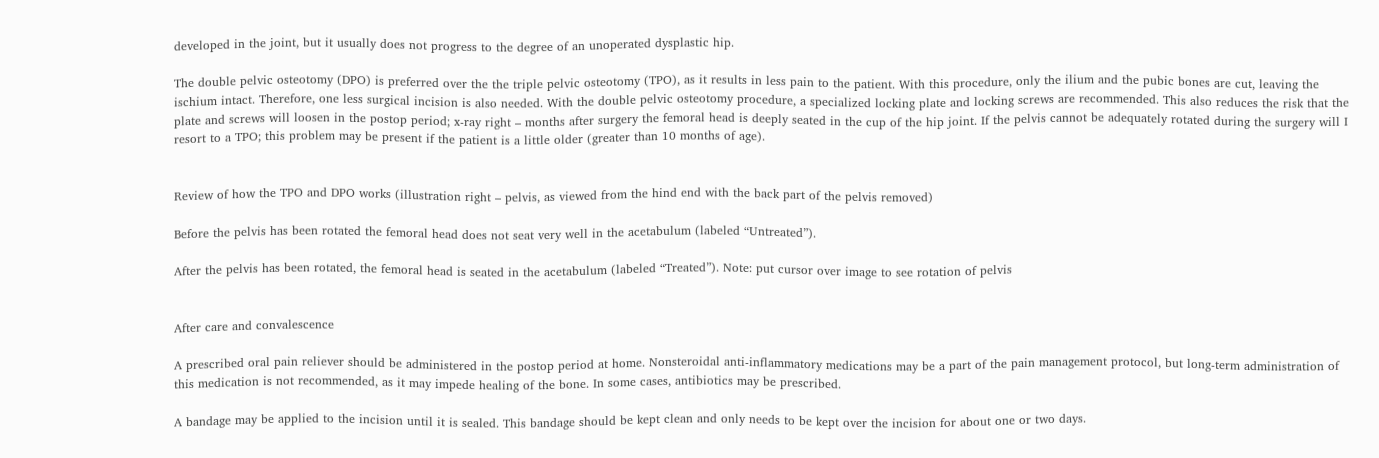developed in the joint, but it usually does not progress to the degree of an unoperated dysplastic hip.

The double pelvic osteotomy (DPO) is preferred over the the triple pelvic osteotomy (TPO), as it results in less pain to the patient. With this procedure, only the ilium and the pubic bones are cut, leaving the ischium intact. Therefore, one less surgical incision is also needed. With the double pelvic osteotomy procedure, a specialized locking plate and locking screws are recommended. This also reduces the risk that the plate and screws will loosen in the postop period; x-ray right – months after surgery the femoral head is deeply seated in the cup of the hip joint. If the pelvis cannot be adequately rotated during the surgery will I resort to a TPO; this problem may be present if the patient is a little older (greater than 10 months of age).


Review of how the TPO and DPO works (illustration right – pelvis, as viewed from the hind end with the back part of the pelvis removed)

Before the pelvis has been rotated the femoral head does not seat very well in the acetabulum (labeled “Untreated”).

After the pelvis has been rotated, the femoral head is seated in the acetabulum (labeled “Treated”). Note: put cursor over image to see rotation of pelvis


After care and convalescence

A prescribed oral pain reliever should be administered in the postop period at home. Nonsteroidal anti-inflammatory medications may be a part of the pain management protocol, but long-term administration of this medication is not recommended, as it may impede healing of the bone. In some cases, antibiotics may be prescribed.

A bandage may be applied to the incision until it is sealed. This bandage should be kept clean and only needs to be kept over the incision for about one or two days.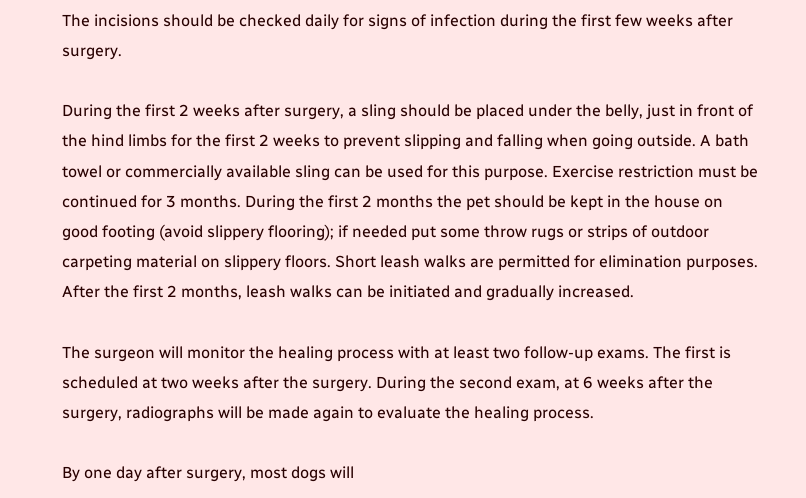The incisions should be checked daily for signs of infection during the first few weeks after surgery.

During the first 2 weeks after surgery, a sling should be placed under the belly, just in front of the hind limbs for the first 2 weeks to prevent slipping and falling when going outside. A bath towel or commercially available sling can be used for this purpose. Exercise restriction must be continued for 3 months. During the first 2 months the pet should be kept in the house on good footing (avoid slippery flooring); if needed put some throw rugs or strips of outdoor carpeting material on slippery floors. Short leash walks are permitted for elimination purposes. After the first 2 months, leash walks can be initiated and gradually increased.

The surgeon will monitor the healing process with at least two follow-up exams. The first is scheduled at two weeks after the surgery. During the second exam, at 6 weeks after the surgery, radiographs will be made again to evaluate the healing process.

By one day after surgery, most dogs will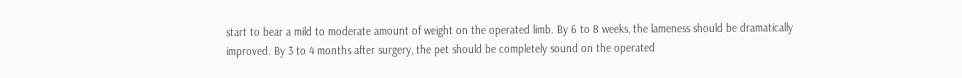start to bear a mild to moderate amount of weight on the operated limb. By 6 to 8 weeks, the lameness should be dramatically improved. By 3 to 4 months after surgery, the pet should be completely sound on the operated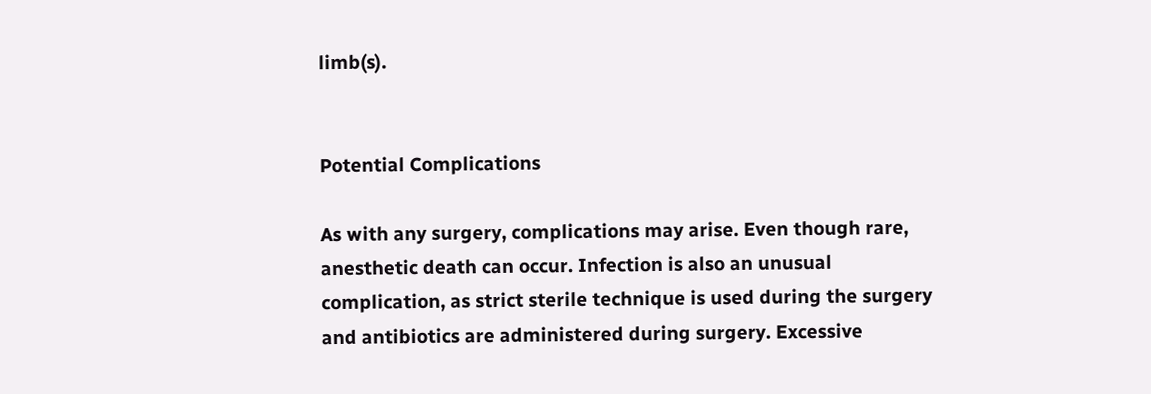limb(s).


Potential Complications

As with any surgery, complications may arise. Even though rare, anesthetic death can occur. Infection is also an unusual complication, as strict sterile technique is used during the surgery and antibiotics are administered during surgery. Excessive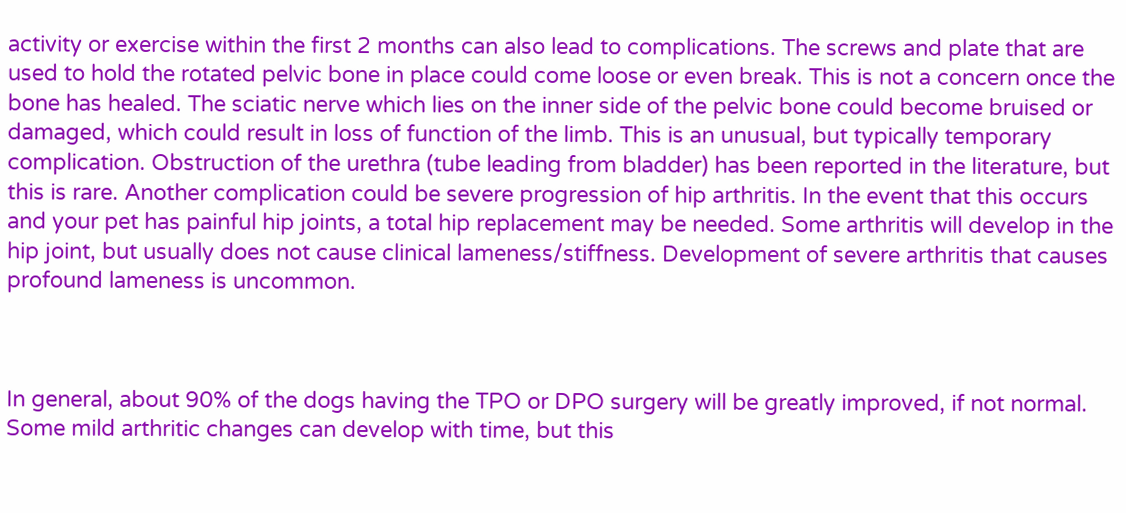activity or exercise within the first 2 months can also lead to complications. The screws and plate that are used to hold the rotated pelvic bone in place could come loose or even break. This is not a concern once the bone has healed. The sciatic nerve which lies on the inner side of the pelvic bone could become bruised or damaged, which could result in loss of function of the limb. This is an unusual, but typically temporary complication. Obstruction of the urethra (tube leading from bladder) has been reported in the literature, but this is rare. Another complication could be severe progression of hip arthritis. In the event that this occurs and your pet has painful hip joints, a total hip replacement may be needed. Some arthritis will develop in the hip joint, but usually does not cause clinical lameness/stiffness. Development of severe arthritis that causes profound lameness is uncommon.



In general, about 90% of the dogs having the TPO or DPO surgery will be greatly improved, if not normal. Some mild arthritic changes can develop with time, but this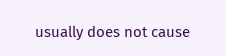usually does not cause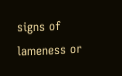signs of lameness or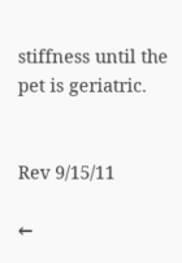stiffness until the pet is geriatric.


Rev 9/15/11

←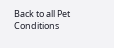Back to all Pet Conditions